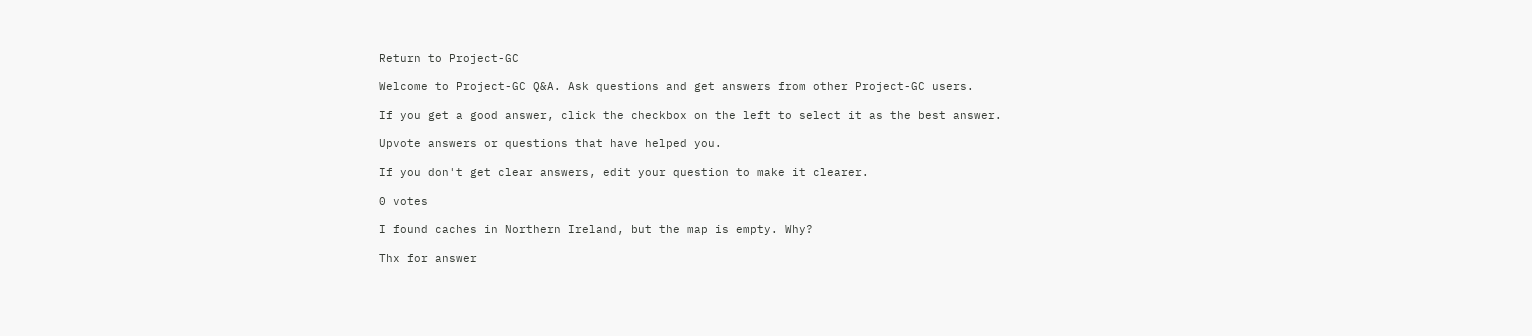Return to Project-GC

Welcome to Project-GC Q&A. Ask questions and get answers from other Project-GC users.

If you get a good answer, click the checkbox on the left to select it as the best answer.

Upvote answers or questions that have helped you.

If you don't get clear answers, edit your question to make it clearer.

0 votes

I found caches in Northern Ireland, but the map is empty. Why?

Thx for answer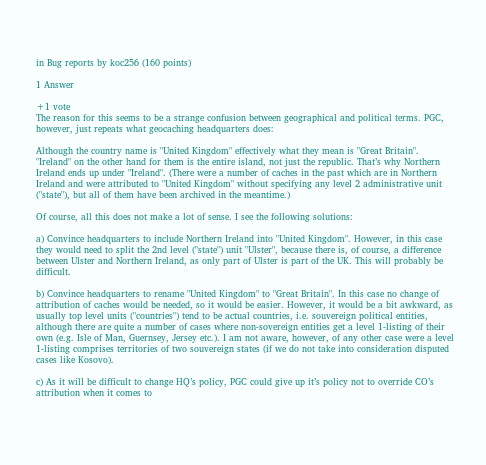in Bug reports by koc256 (160 points)

1 Answer

+1 vote
The reason for this seems to be a strange confusion between geographical and political terms. PGC, however, just repeats what geocaching headquarters does:

Although the country name is "United Kingdom" effectively what they mean is "Great Britain". "Ireland" on the other hand for them is the entire island, not just the republic. That’s why Northern Ireland ends up under "Ireland". (There were a number of caches in the past which are in Northern Ireland and were attributed to "United Kingdom" without specifying any level 2 administrative unit ("state"), but all of them have been archived in the meantime.)

Of course, all this does not make a lot of sense. I see the following solutions:

a) Convince headquarters to include Northern Ireland into "United Kingdom". However, in this case they would need to split the 2nd level ("state") unit "Ulster", because there is, of course, a difference between Ulster and Northern Ireland, as only part of Ulster is part of the UK. This will probably be difficult.

b) Convince headquarters to rename "United Kingdom" to "Great Britain". In this case no change of attribution of caches would be needed, so it would be easier. However, it would be a bit awkward, as usually top level units ("countries") tend to be actual countries, i.e. souvereign political entities, although there are quite a number of cases where non-sovereign entities get a level 1-listing of their own (e.g. Isle of Man, Guernsey, Jersey etc.). I am not aware, however, of any other case were a level 1-listing comprises territories of two souvereign states (if we do not take into consideration disputed cases like Kosovo).

c) As it will be difficult to change HQ’s policy, PGC could give up it’s policy not to override CO’s attribution when it comes to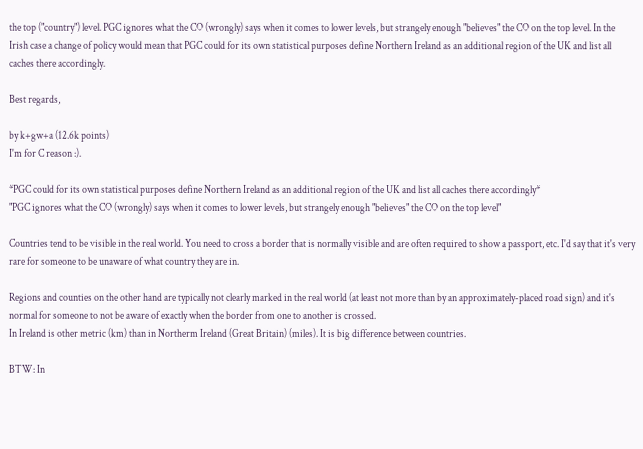the top ("country") level. PGC ignores what the CO (wrongly) says when it comes to lower levels, but strangely enough "believes" the CO on the top level. In the Irish case a change of policy would mean that PGC could for its own statistical purposes define Northern Ireland as an additional region of the UK and list all caches there accordingly.

Best regards,

by k+gw+a (12.6k points)
I'm for C reason :).

*PGC could for its own statistical purposes define Northern Ireland as an additional region of the UK and list all caches there accordingly*
"PGC ignores what the CO (wrongly) says when it comes to lower levels, but strangely enough "believes" the CO on the top level"

Countries tend to be visible in the real world. You need to cross a border that is normally visible and are often required to show a passport, etc. I'd say that it's very rare for someone to be unaware of what country they are in.

Regions and counties on the other hand are typically not clearly marked in the real world (at least not more than by an approximately-placed road sign) and it's normal for someone to not be aware of exactly when the border from one to another is crossed.
In Ireland is other metric (km) than in Northerm Ireland (Great Britain) (miles). It is big difference between countries.

BTW: In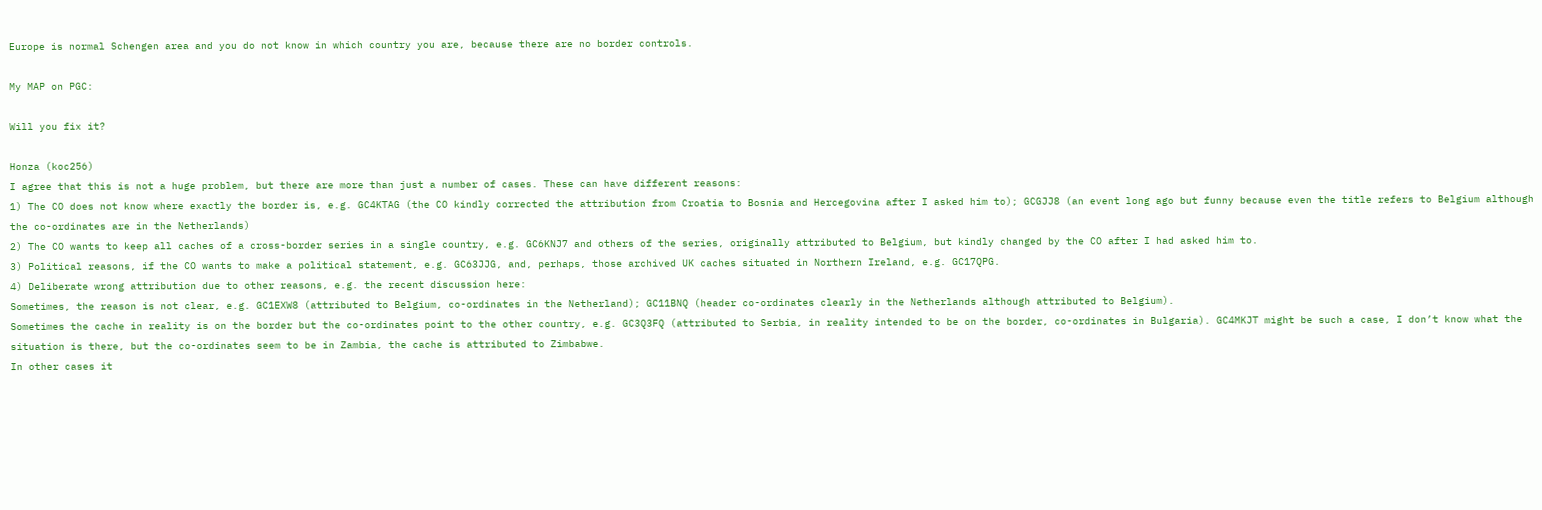Europe is normal Schengen area and you do not know in which country you are, because there are no border controls.

My MAP on PGC:

Will you fix it?

Honza (koc256)
I agree that this is not a huge problem, but there are more than just a number of cases. These can have different reasons:
1) The CO does not know where exactly the border is, e.g. GC4KTAG (the CO kindly corrected the attribution from Croatia to Bosnia and Hercegovina after I asked him to); GCGJJ8 (an event long ago but funny because even the title refers to Belgium although the co-ordinates are in the Netherlands)
2) The CO wants to keep all caches of a cross-border series in a single country, e.g. GC6KNJ7 and others of the series, originally attributed to Belgium, but kindly changed by the CO after I had asked him to.
3) Political reasons, if the CO wants to make a political statement, e.g. GC63JJG, and, perhaps, those archived UK caches situated in Northern Ireland, e.g. GC17QPG.
4) Deliberate wrong attribution due to other reasons, e.g. the recent discussion here:
Sometimes, the reason is not clear, e.g. GC1EXW8 (attributed to Belgium, co-ordinates in the Netherland); GC11BNQ (header co-ordinates clearly in the Netherlands although attributed to Belgium).
Sometimes the cache in reality is on the border but the co-ordinates point to the other country, e.g. GC3Q3FQ (attributed to Serbia, in reality intended to be on the border, co-ordinates in Bulgaria). GC4MKJT might be such a case, I don’t know what the situation is there, but the co-ordinates seem to be in Zambia, the cache is attributed to Zimbabwe.
In other cases it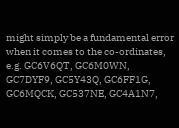might simply be a fundamental error when it comes to the co-ordinates, e.g. GC6V6QT, GC6M0WN, GC7DYF9, GC5Y43Q, GC6FF1G, GC6MQCK, GC537NE, GC4A1N7,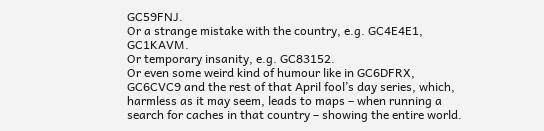GC59FNJ.
Or a strange mistake with the country, e.g. GC4E4E1, GC1KAVM.
Or temporary insanity, e.g. GC83152.
Or even some weird kind of humour like in GC6DFRX, GC6CVC9 and the rest of that April fool’s day series, which, harmless as it may seem, leads to maps – when running a search for caches in that country – showing the entire world.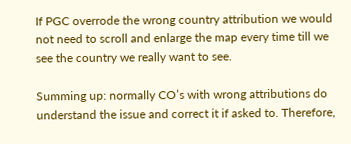If PGC overrode the wrong country attribution we would not need to scroll and enlarge the map every time till we see the country we really want to see.

Summing up: normally CO’s with wrong attributions do understand the issue and correct it if asked to. Therefore,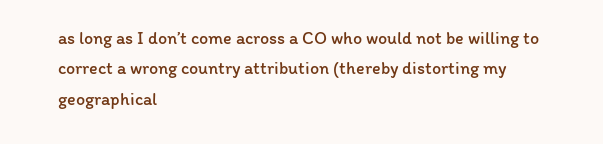as long as I don’t come across a CO who would not be willing to correct a wrong country attribution (thereby distorting my geographical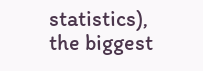statistics), the biggest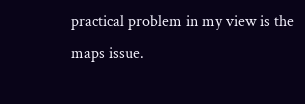practical problem in my view is the maps issue.